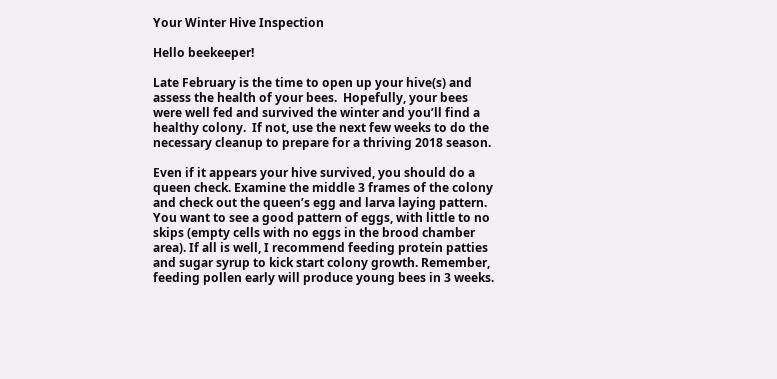Your Winter Hive Inspection

Hello beekeeper!

Late February is the time to open up your hive(s) and assess the health of your bees.  Hopefully, your bees were well fed and survived the winter and you’ll find a healthy colony.  If not, use the next few weeks to do the necessary cleanup to prepare for a thriving 2018 season.

Even if it appears your hive survived, you should do a queen check. Examine the middle 3 frames of the colony and check out the queen’s egg and larva laying pattern. You want to see a good pattern of eggs, with little to no skips (empty cells with no eggs in the brood chamber area). If all is well, I recommend feeding protein patties and sugar syrup to kick start colony growth. Remember, feeding pollen early will produce young bees in 3 weeks.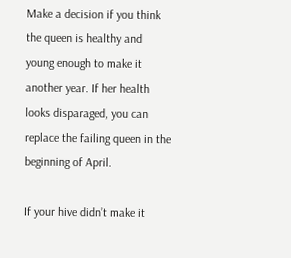Make a decision if you think the queen is healthy and young enough to make it another year. If her health looks disparaged, you can replace the failing queen in the beginning of April.

If your hive didn’t make it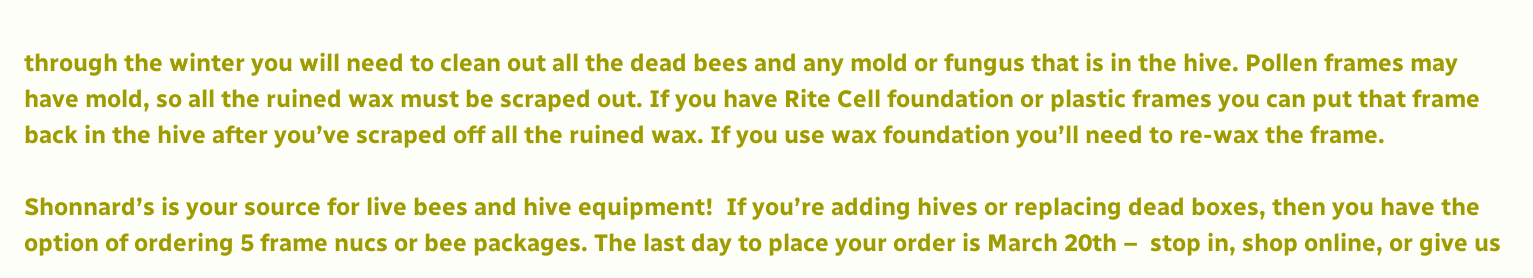through the winter you will need to clean out all the dead bees and any mold or fungus that is in the hive. Pollen frames may have mold, so all the ruined wax must be scraped out. If you have Rite Cell foundation or plastic frames you can put that frame back in the hive after you’ve scraped off all the ruined wax. If you use wax foundation you’ll need to re-wax the frame.

Shonnard’s is your source for live bees and hive equipment!  If you’re adding hives or replacing dead boxes, then you have the option of ordering 5 frame nucs or bee packages. The last day to place your order is March 20th –  stop in, shop online, or give us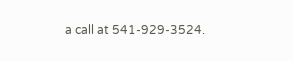a call at 541-929-3524.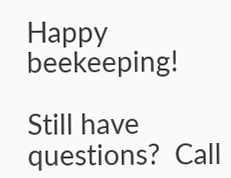Happy beekeeping!

Still have questions?  Call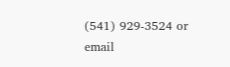(541) 929-3524 or email